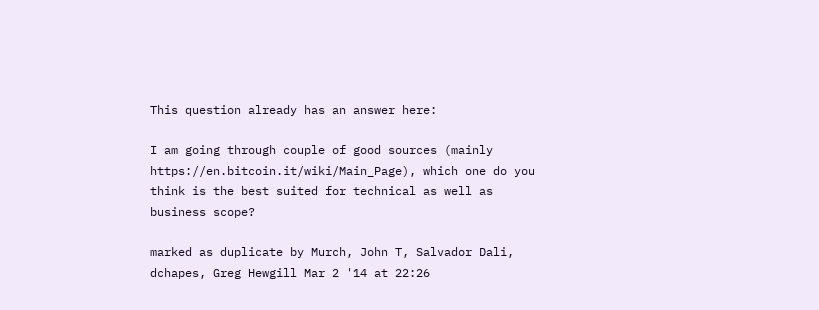This question already has an answer here:

I am going through couple of good sources (mainly https://en.bitcoin.it/wiki/Main_Page), which one do you think is the best suited for technical as well as business scope?

marked as duplicate by Murch, John T, Salvador Dali, dchapes, Greg Hewgill Mar 2 '14 at 22:26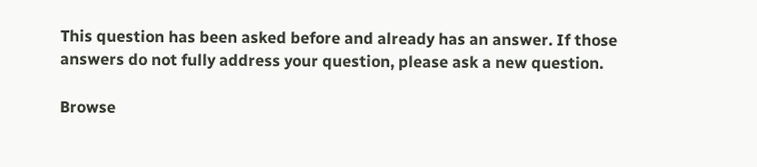This question has been asked before and already has an answer. If those answers do not fully address your question, please ask a new question.

Browse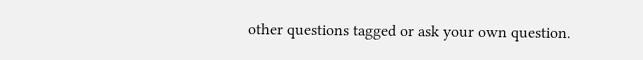other questions tagged or ask your own question.